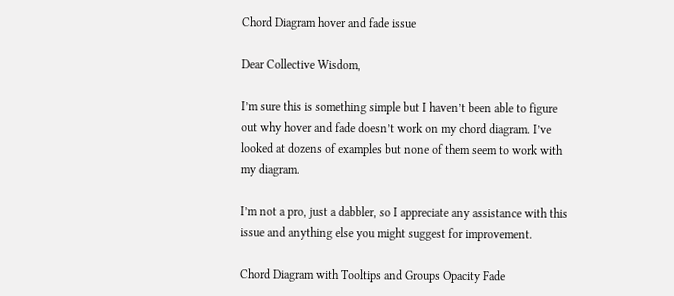Chord Diagram hover and fade issue

Dear Collective Wisdom,

I’m sure this is something simple but I haven’t been able to figure out why hover and fade doesn’t work on my chord diagram. I’ve looked at dozens of examples but none of them seem to work with my diagram.

I’m not a pro, just a dabbler, so I appreciate any assistance with this issue and anything else you might suggest for improvement.

Chord Diagram with Tooltips and Groups Opacity Fade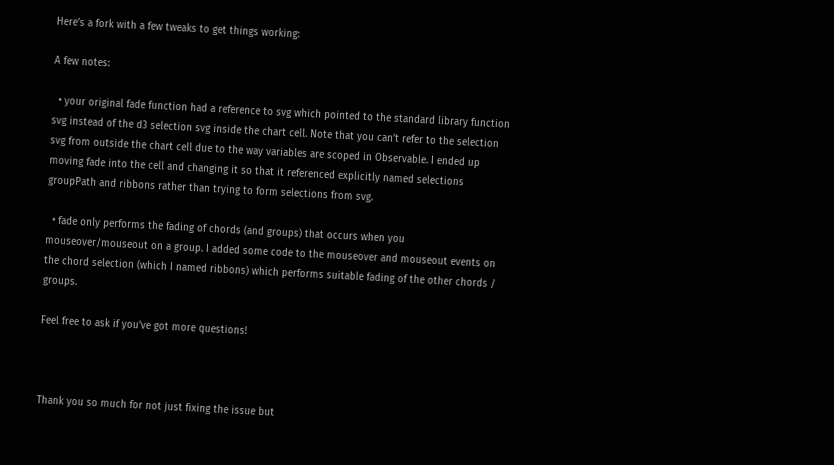Here’s a fork with a few tweaks to get things working:

A few notes:

  • your original fade function had a reference to svg which pointed to the standard library function svg instead of the d3 selection svg inside the chart cell. Note that you can’t refer to the selection svg from outside the chart cell due to the way variables are scoped in Observable. I ended up moving fade into the cell and changing it so that it referenced explicitly named selections groupPath and ribbons rather than trying to form selections from svg.

  • fade only performs the fading of chords (and groups) that occurs when you mouseover/mouseout on a group. I added some code to the mouseover and mouseout events on the chord selection (which I named ribbons) which performs suitable fading of the other chords / groups.

Feel free to ask if you’ve got more questions!



Thank you so much for not just fixing the issue but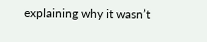explaining why it wasn’t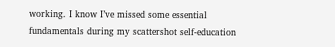working. I know I’ve missed some essential fundamentals during my scattershot self-education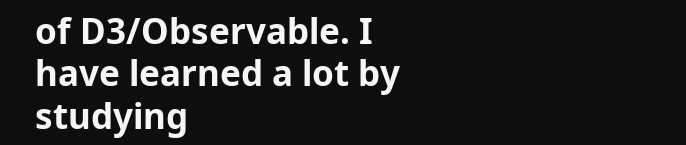of D3/Observable. I have learned a lot by studying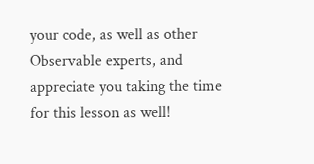your code, as well as other Observable experts, and appreciate you taking the time for this lesson as well!